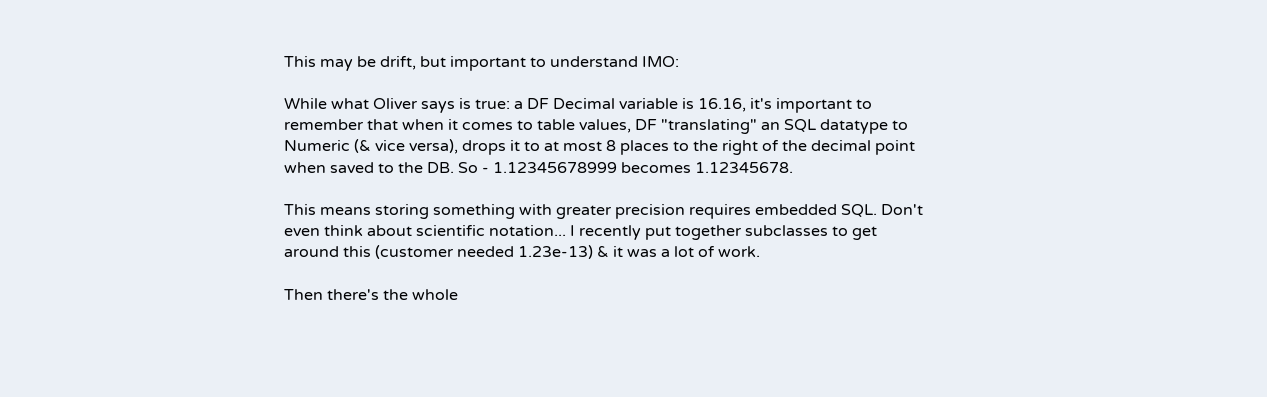This may be drift, but important to understand IMO:

While what Oliver says is true: a DF Decimal variable is 16.16, it's important to remember that when it comes to table values, DF "translating" an SQL datatype to Numeric (& vice versa), drops it to at most 8 places to the right of the decimal point when saved to the DB. So - 1.12345678999 becomes 1.12345678.

This means storing something with greater precision requires embedded SQL. Don't even think about scientific notation... I recently put together subclasses to get around this (customer needed 1.23e-13) & it was a lot of work.

Then there's the whole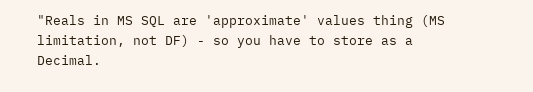"Reals in MS SQL are 'approximate' values thing (MS limitation, not DF) - so you have to store as a Decimal.